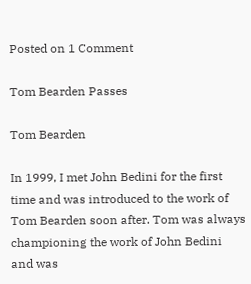Posted on 1 Comment

Tom Bearden Passes

Tom Bearden

In 1999, I met John Bedini for the first time and was introduced to the work of Tom Bearden soon after. Tom was always championing the work of John Bedini and was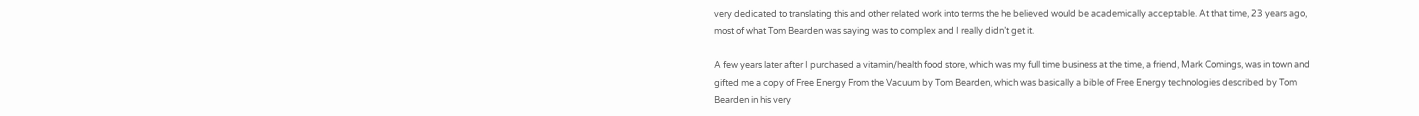very dedicated to translating this and other related work into terms the he believed would be academically acceptable. At that time, 23 years ago, most of what Tom Bearden was saying was to complex and I really didn’t get it.

A few years later after I purchased a vitamin/health food store, which was my full time business at the time, a friend, Mark Comings, was in town and gifted me a copy of Free Energy From the Vacuum by Tom Bearden, which was basically a bible of Free Energy technologies described by Tom Bearden in his very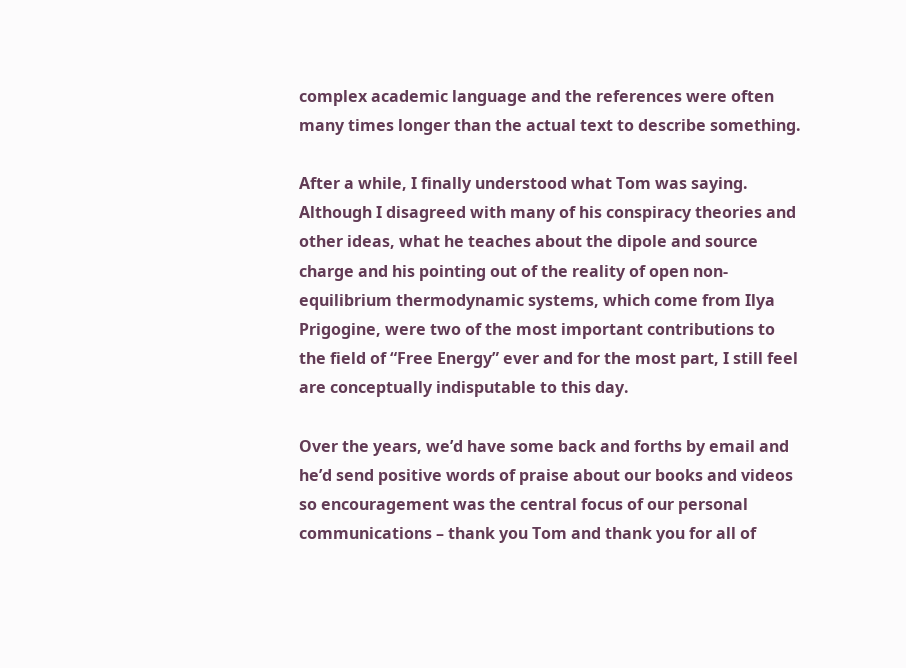complex academic language and the references were often many times longer than the actual text to describe something.

After a while, I finally understood what Tom was saying. Although I disagreed with many of his conspiracy theories and other ideas, what he teaches about the dipole and source charge and his pointing out of the reality of open non-equilibrium thermodynamic systems, which come from Ilya Prigogine, were two of the most important contributions to the field of “Free Energy” ever and for the most part, I still feel are conceptually indisputable to this day.

Over the years, we’d have some back and forths by email and he’d send positive words of praise about our books and videos so encouragement was the central focus of our personal communications – thank you Tom and thank you for all of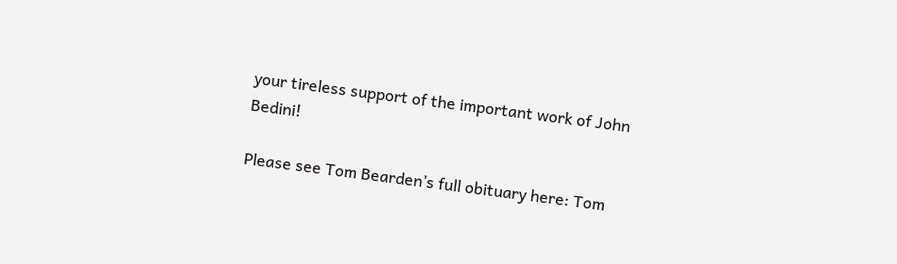your tireless support of the important work of John Bedini!

Please see Tom Bearden’s full obituary here: Tom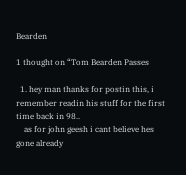Bearden

1 thought on “Tom Bearden Passes

  1. hey man thanks for postin this, i remember readin his stuff for the first time back in 98..
    as for john geesh i cant believe hes gone already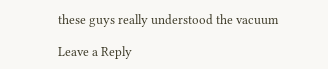these guys really understood the vacuum

Leave a Reply